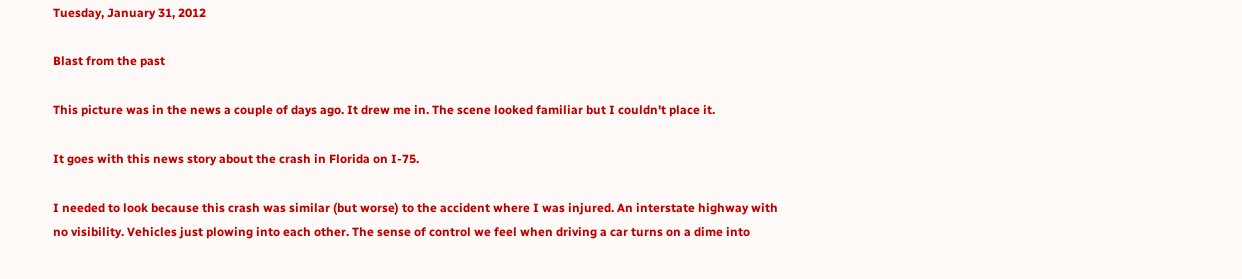Tuesday, January 31, 2012

Blast from the past

This picture was in the news a couple of days ago. It drew me in. The scene looked familiar but I couldn't place it.

It goes with this news story about the crash in Florida on I-75.

I needed to look because this crash was similar (but worse) to the accident where I was injured. An interstate highway with no visibility. Vehicles just plowing into each other. The sense of control we feel when driving a car turns on a dime into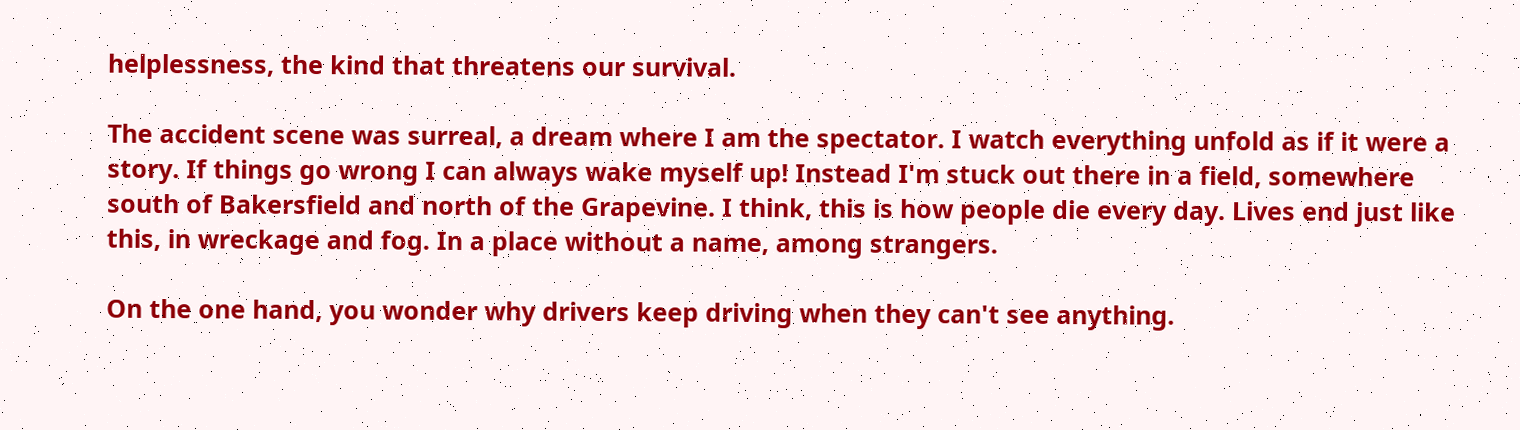helplessness, the kind that threatens our survival.

The accident scene was surreal, a dream where I am the spectator. I watch everything unfold as if it were a story. If things go wrong I can always wake myself up! Instead I'm stuck out there in a field, somewhere south of Bakersfield and north of the Grapevine. I think, this is how people die every day. Lives end just like this, in wreckage and fog. In a place without a name, among strangers.

On the one hand, you wonder why drivers keep driving when they can't see anything.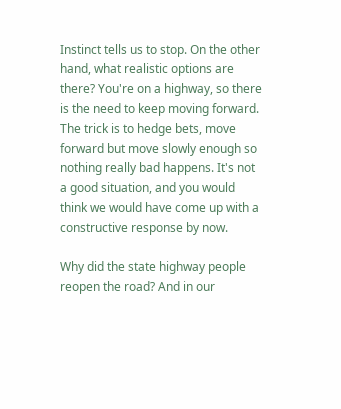Instinct tells us to stop. On the other hand, what realistic options are there? You're on a highway, so there is the need to keep moving forward. The trick is to hedge bets, move forward but move slowly enough so nothing really bad happens. It's not a good situation, and you would think we would have come up with a constructive response by now.

Why did the state highway people reopen the road? And in our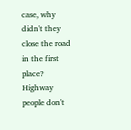case, why didn't they close the road in the first place? Highway people don't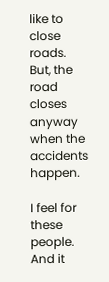like to close roads. But, the road closes anyway when the accidents happen.

I feel for these people. And it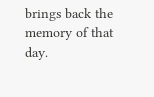brings back the memory of that day.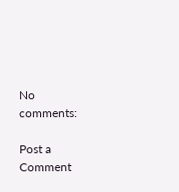No comments:

Post a Comment